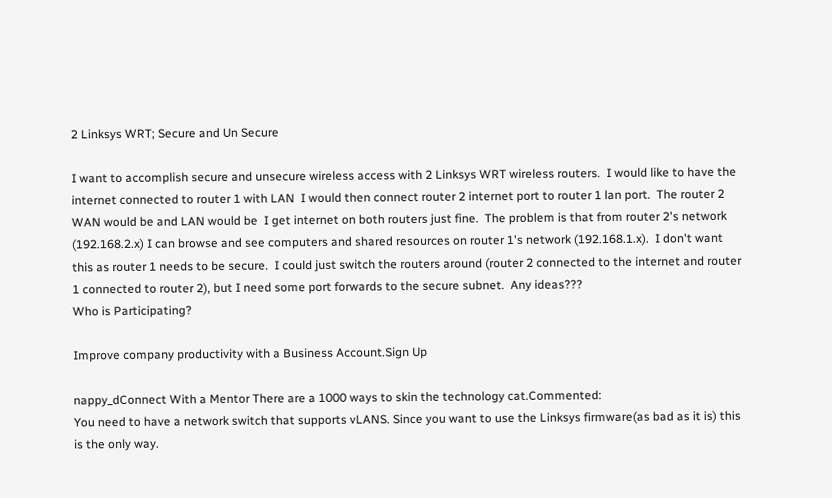2 Linksys WRT; Secure and Un Secure

I want to accomplish secure and unsecure wireless access with 2 Linksys WRT wireless routers.  I would like to have the internet connected to router 1 with LAN  I would then connect router 2 internet port to router 1 lan port.  The router 2 WAN would be and LAN would be  I get internet on both routers just fine.  The problem is that from router 2's network (192.168.2.x) I can browse and see computers and shared resources on router 1's network (192.168.1.x).  I don't want this as router 1 needs to be secure.  I could just switch the routers around (router 2 connected to the internet and router 1 connected to router 2), but I need some port forwards to the secure subnet.  Any ideas???
Who is Participating?

Improve company productivity with a Business Account.Sign Up

nappy_dConnect With a Mentor There are a 1000 ways to skin the technology cat.Commented:
You need to have a network switch that supports vLANS. Since you want to use the Linksys firmware(as bad as it is) this is the only way.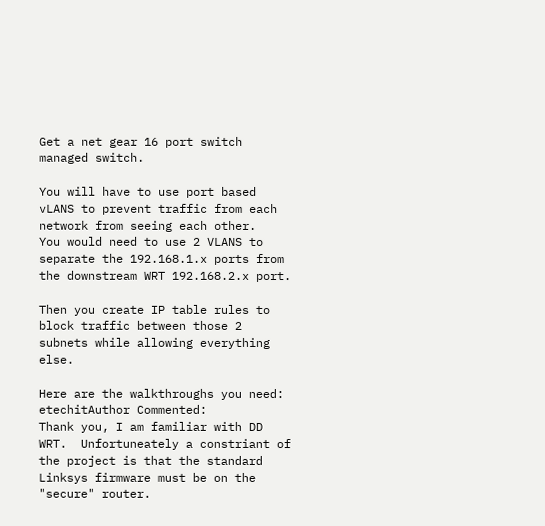Get a net gear 16 port switch managed switch.

You will have to use port based vLANS to prevent traffic from each network from seeing each other.
You would need to use 2 VLANS to separate the 192.168.1.x ports from the downstream WRT 192.168.2.x port.

Then you create IP table rules to block traffic between those 2 subnets while allowing everything else.

Here are the walkthroughs you need:
etechitAuthor Commented:
Thank you, I am familiar with DD WRT.  Unfortuneately a constriant of the project is that the standard Linksys firmware must be on the "secure" router.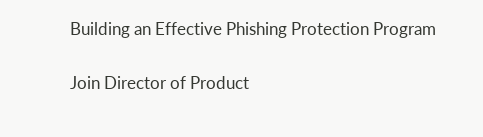Building an Effective Phishing Protection Program

Join Director of Product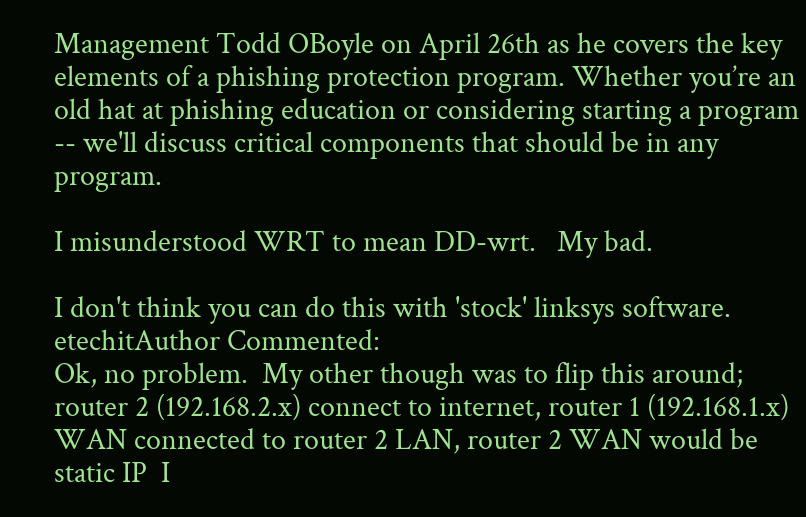Management Todd OBoyle on April 26th as he covers the key elements of a phishing protection program. Whether you’re an old hat at phishing education or considering starting a program -- we'll discuss critical components that should be in any program.

I misunderstood WRT to mean DD-wrt.   My bad.

I don't think you can do this with 'stock' linksys software.
etechitAuthor Commented:
Ok, no problem.  My other though was to flip this around; router 2 (192.168.2.x) connect to internet, router 1 (192.168.1.x) WAN connected to router 2 LAN, router 2 WAN would be static IP  I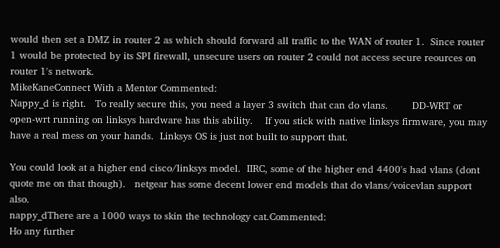would then set a DMZ in router 2 as which should forward all traffic to the WAN of router 1.  Since router 1 would be protected by its SPI firewall, unsecure users on router 2 could not access secure reources on router 1's network.
MikeKaneConnect With a Mentor Commented:
Nappy_d is right.   To really secure this, you need a layer 3 switch that can do vlans.        DD-WRT or open-wrt running on linksys hardware has this ability.    If you stick with native linksys firmware, you may have a real mess on your hands.  Linksys OS is just not built to support that.

You could look at a higher end cisco/linksys model.  IIRC, some of the higher end 4400's had vlans (dont quote me on that though).   netgear has some decent lower end models that do vlans/voicevlan support also.
nappy_dThere are a 1000 ways to skin the technology cat.Commented:
Ho any further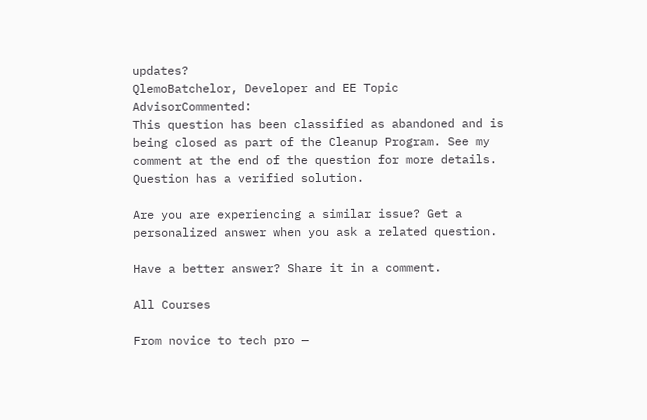updates?
QlemoBatchelor, Developer and EE Topic AdvisorCommented:
This question has been classified as abandoned and is being closed as part of the Cleanup Program. See my comment at the end of the question for more details.
Question has a verified solution.

Are you are experiencing a similar issue? Get a personalized answer when you ask a related question.

Have a better answer? Share it in a comment.

All Courses

From novice to tech pro —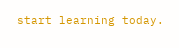start learning today.